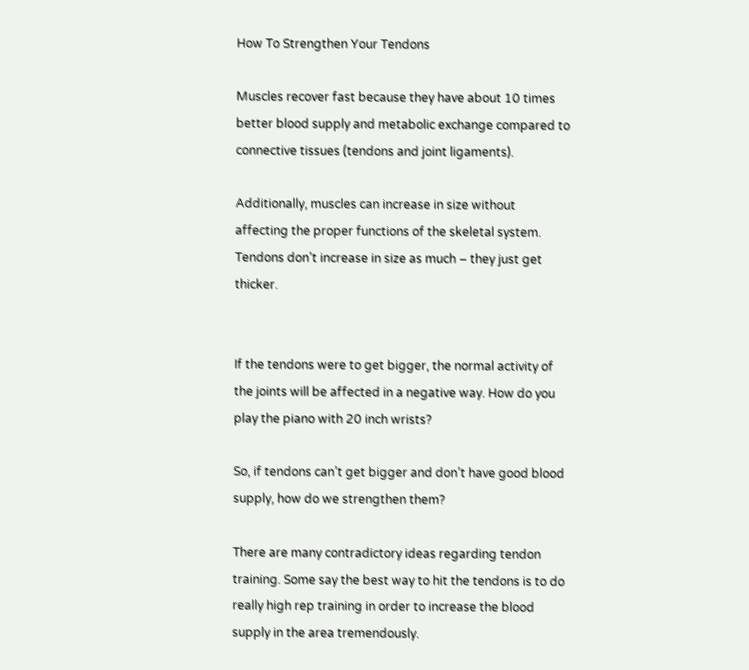How To Strengthen Your Tendons

Muscles recover fast because they have about 10 times better blood supply and metabolic exchange compared to connective tissues (tendons and joint ligaments).

Additionally, muscles can increase in size without affecting the proper functions of the skeletal system. Tendons don’t increase in size as much – they just get thicker.


If the tendons were to get bigger, the normal activity of the joints will be affected in a negative way. How do you play the piano with 20 inch wrists?

So, if tendons can’t get bigger and don’t have good blood supply, how do we strengthen them?

There are many contradictory ideas regarding tendon training. Some say the best way to hit the tendons is to do really high rep training in order to increase the blood supply in the area tremendously.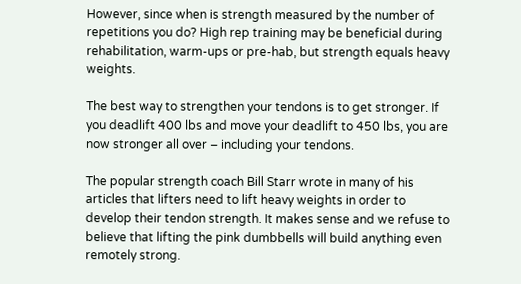However, since when is strength measured by the number of repetitions you do? High rep training may be beneficial during rehabilitation, warm-ups or pre-hab, but strength equals heavy weights.

The best way to strengthen your tendons is to get stronger. If you deadlift 400 lbs and move your deadlift to 450 lbs, you are now stronger all over – including your tendons.

The popular strength coach Bill Starr wrote in many of his articles that lifters need to lift heavy weights in order to develop their tendon strength. It makes sense and we refuse to believe that lifting the pink dumbbells will build anything even remotely strong.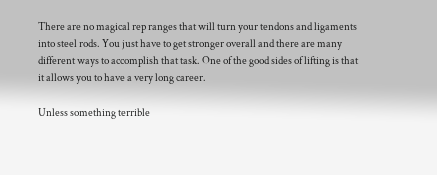There are no magical rep ranges that will turn your tendons and ligaments into steel rods. You just have to get stronger overall and there are many different ways to accomplish that task. One of the good sides of lifting is that it allows you to have a very long career.

Unless something terrible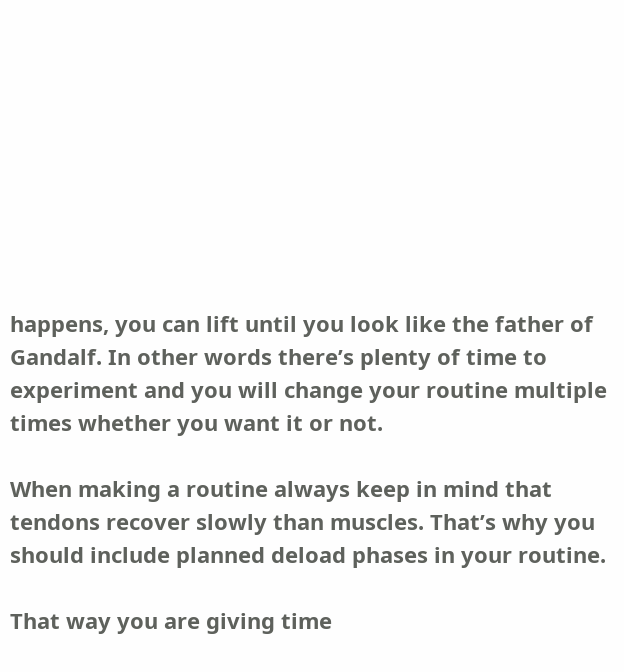happens, you can lift until you look like the father of Gandalf. In other words there’s plenty of time to experiment and you will change your routine multiple times whether you want it or not.

When making a routine always keep in mind that tendons recover slowly than muscles. That’s why you should include planned deload phases in your routine.

That way you are giving time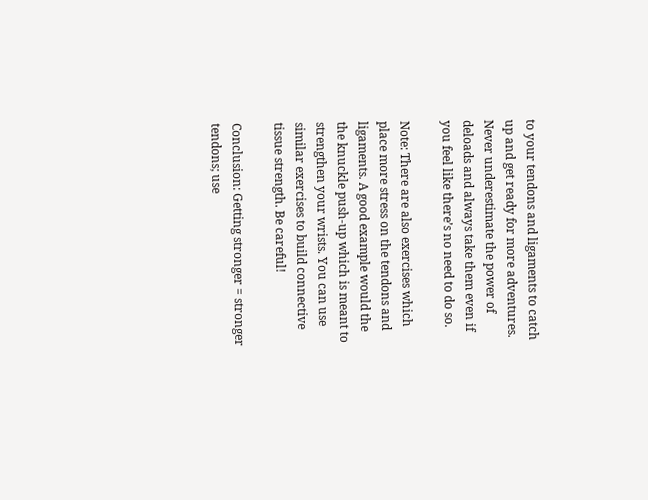to your tendons and ligaments to catch up and get ready for more adventures. Never underestimate the power of deloads and always take them even if you feel like there’s no need to do so.

Note: There are also exercises which place more stress on the tendons and ligaments. A good example would the the knuckle push-up which is meant to strengthen your wrists. You can use similar exercises to build connective tissue strength. Be careful!

Conclusion: Getting stronger = stronger tendons; use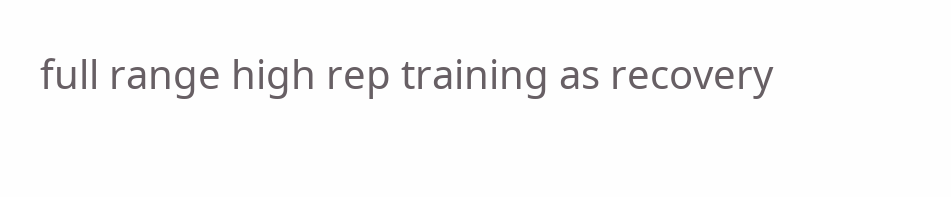full range high rep training as recovery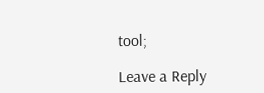tool;

Leave a Reply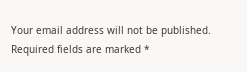Your email address will not be published. Required fields are marked *